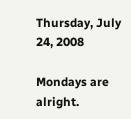Thursday, July 24, 2008

Mondays are alright.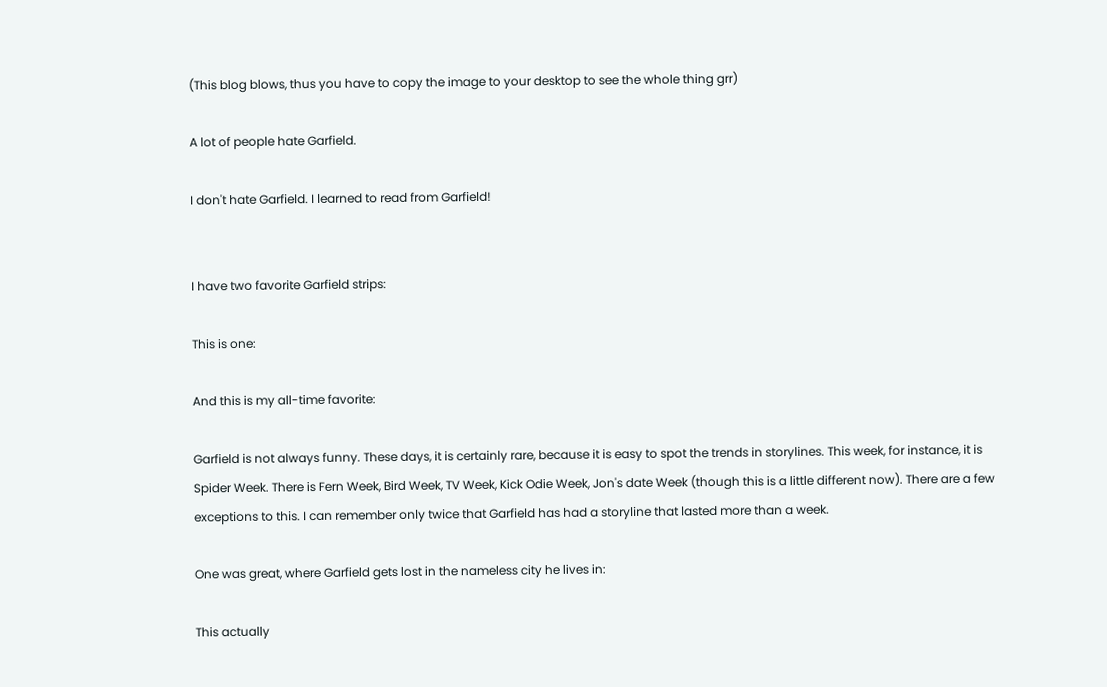(This blog blows, thus you have to copy the image to your desktop to see the whole thing grr)

A lot of people hate Garfield.

I don't hate Garfield. I learned to read from Garfield!


I have two favorite Garfield strips:

This is one:

And this is my all-time favorite:

Garfield is not always funny. These days, it is certainly rare, because it is easy to spot the trends in storylines. This week, for instance, it is Spider Week. There is Fern Week, Bird Week, TV Week, Kick Odie Week, Jon's date Week (though this is a little different now). There are a few exceptions to this. I can remember only twice that Garfield has had a storyline that lasted more than a week.

One was great, where Garfield gets lost in the nameless city he lives in:

This actually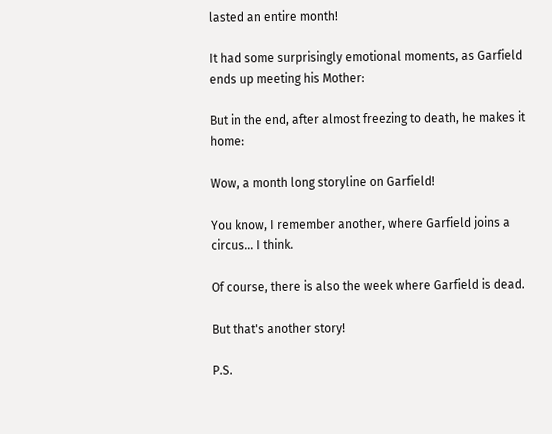lasted an entire month!

It had some surprisingly emotional moments, as Garfield ends up meeting his Mother:

But in the end, after almost freezing to death, he makes it home:

Wow, a month long storyline on Garfield!

You know, I remember another, where Garfield joins a circus... I think.

Of course, there is also the week where Garfield is dead.

But that's another story!

P.S.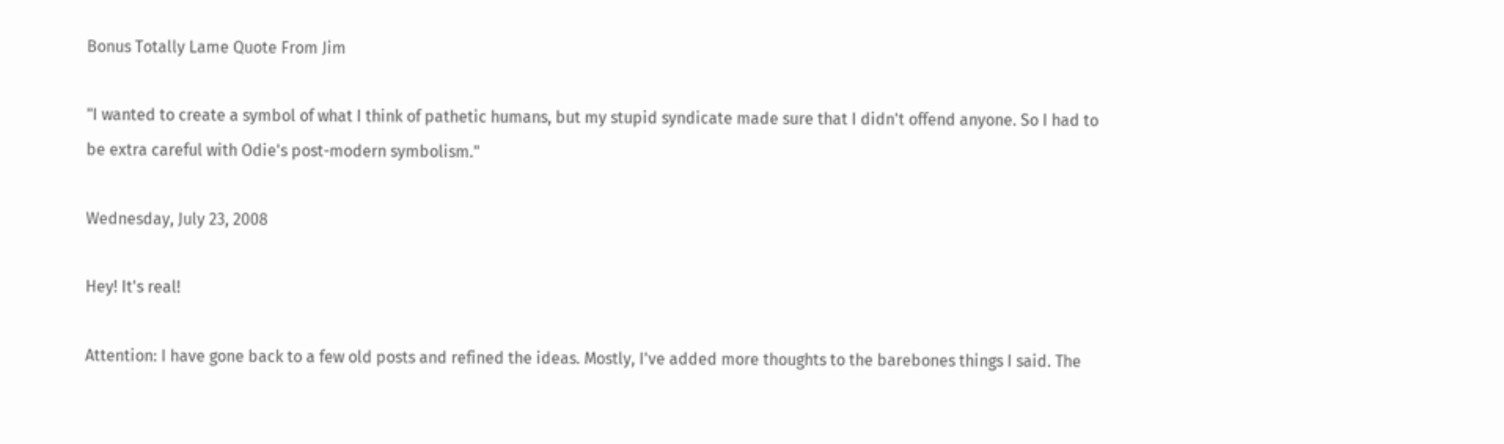Bonus Totally Lame Quote From Jim

"I wanted to create a symbol of what I think of pathetic humans, but my stupid syndicate made sure that I didn't offend anyone. So I had to be extra careful with Odie's post-modern symbolism."

Wednesday, July 23, 2008

Hey! It's real!

Attention: I have gone back to a few old posts and refined the ideas. Mostly, I've added more thoughts to the barebones things I said. The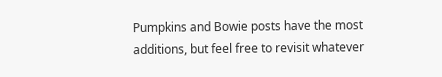Pumpkins and Bowie posts have the most additions, but feel free to revisit whatever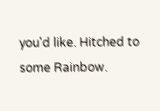you'd like. Hitched to some Rainbow.